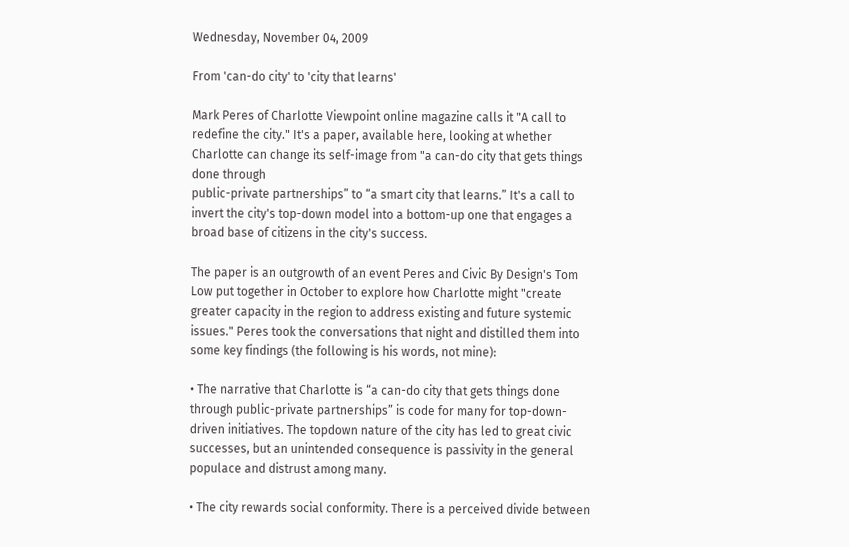Wednesday, November 04, 2009

From 'can-do city' to 'city that learns'

Mark Peres of Charlotte Viewpoint online magazine calls it "A call to redefine the city." It's a paper, available here, looking at whether Charlotte can change its self-image from "a can-do city that gets things done through
public-private partnerships” to “a smart city that learns.” It's a call to invert the city's top-down model into a bottom-up one that engages a broad base of citizens in the city's success.

The paper is an outgrowth of an event Peres and Civic By Design's Tom Low put together in October to explore how Charlotte might "create greater capacity in the region to address existing and future systemic issues." Peres took the conversations that night and distilled them into some key findings (the following is his words, not mine):

• The narrative that Charlotte is “a can-do city that gets things done through public-private partnerships” is code for many for top-down-driven initiatives. The topdown nature of the city has led to great civic successes, but an unintended consequence is passivity in the general populace and distrust among many.

• The city rewards social conformity. There is a perceived divide between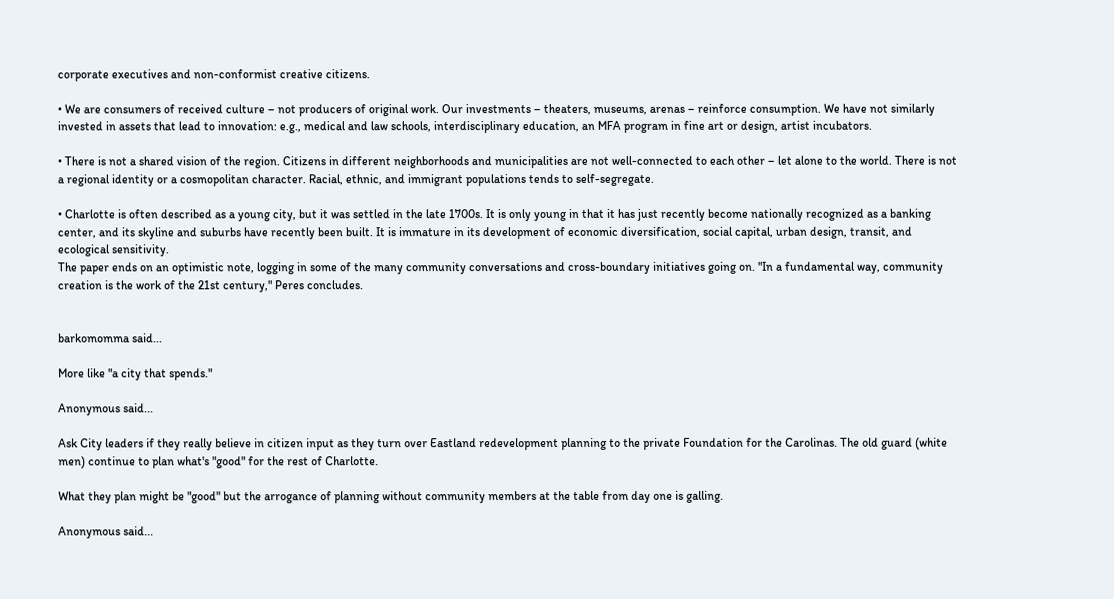corporate executives and non-conformist creative citizens.

• We are consumers of received culture – not producers of original work. Our investments – theaters, museums, arenas – reinforce consumption. We have not similarly invested in assets that lead to innovation: e.g., medical and law schools, interdisciplinary education, an MFA program in fine art or design, artist incubators.

• There is not a shared vision of the region. Citizens in different neighborhoods and municipalities are not well-connected to each other – let alone to the world. There is not a regional identity or a cosmopolitan character. Racial, ethnic, and immigrant populations tends to self-segregate.

• Charlotte is often described as a young city, but it was settled in the late 1700s. It is only young in that it has just recently become nationally recognized as a banking center, and its skyline and suburbs have recently been built. It is immature in its development of economic diversification, social capital, urban design, transit, and ecological sensitivity.
The paper ends on an optimistic note, logging in some of the many community conversations and cross-boundary initiatives going on. "In a fundamental way, community creation is the work of the 21st century," Peres concludes.


barkomomma said...

More like "a city that spends."

Anonymous said...

Ask City leaders if they really believe in citizen input as they turn over Eastland redevelopment planning to the private Foundation for the Carolinas. The old guard (white men) continue to plan what's "good" for the rest of Charlotte.

What they plan might be "good" but the arrogance of planning without community members at the table from day one is galling.

Anonymous said...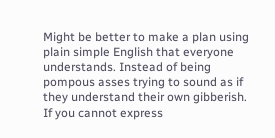Might be better to make a plan using plain simple English that everyone understands. Instead of being pompous asses trying to sound as if they understand their own gibberish. If you cannot express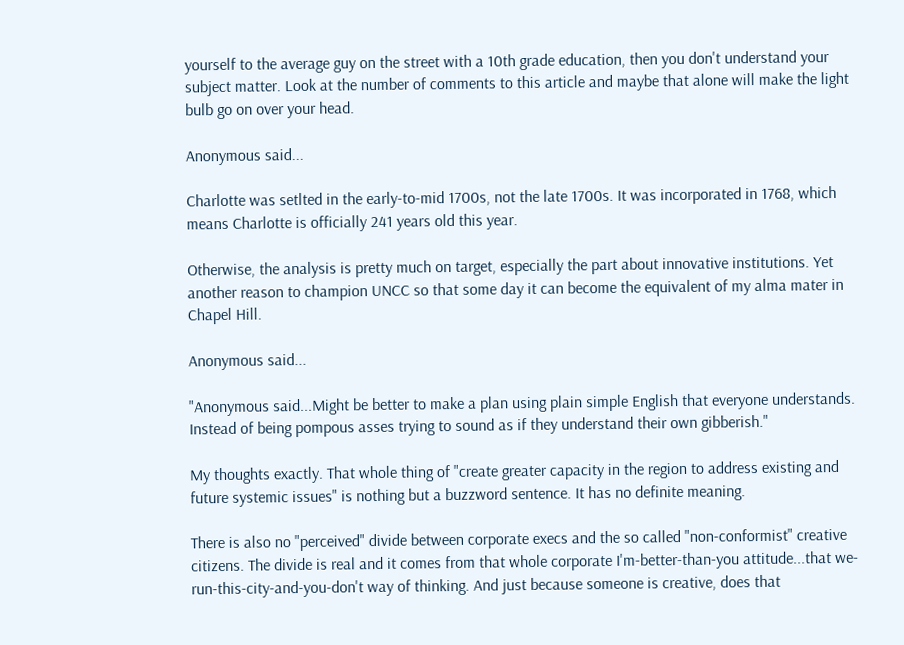yourself to the average guy on the street with a 10th grade education, then you don't understand your subject matter. Look at the number of comments to this article and maybe that alone will make the light bulb go on over your head.

Anonymous said...

Charlotte was setlted in the early-to-mid 1700s, not the late 1700s. It was incorporated in 1768, which means Charlotte is officially 241 years old this year.

Otherwise, the analysis is pretty much on target, especially the part about innovative institutions. Yet another reason to champion UNCC so that some day it can become the equivalent of my alma mater in Chapel Hill.

Anonymous said...

"Anonymous said...Might be better to make a plan using plain simple English that everyone understands. Instead of being pompous asses trying to sound as if they understand their own gibberish."

My thoughts exactly. That whole thing of "create greater capacity in the region to address existing and future systemic issues" is nothing but a buzzword sentence. It has no definite meaning.

There is also no "perceived" divide between corporate execs and the so called "non-conformist" creative citizens. The divide is real and it comes from that whole corporate I'm-better-than-you attitude...that we-run-this-city-and-you-don't way of thinking. And just because someone is creative, does that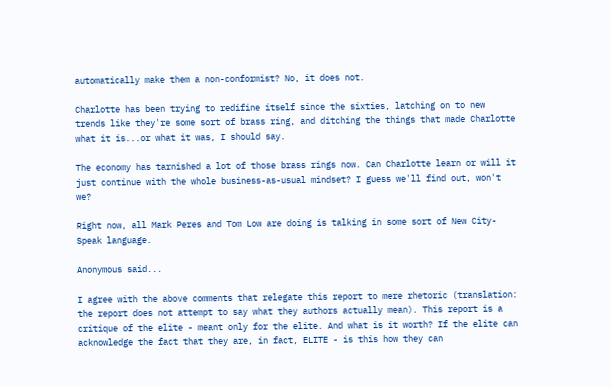automatically make them a non-conformist? No, it does not.

Charlotte has been trying to redifine itself since the sixties, latching on to new trends like they're some sort of brass ring, and ditching the things that made Charlotte what it is...or what it was, I should say.

The economy has tarnished a lot of those brass rings now. Can Charlotte learn or will it just continue with the whole business-as-usual mindset? I guess we'll find out, won't we?

Right now, all Mark Peres and Tom Low are doing is talking in some sort of New City-Speak language.

Anonymous said...

I agree with the above comments that relegate this report to mere rhetoric (translation: the report does not attempt to say what they authors actually mean). This report is a critique of the elite - meant only for the elite. And what is it worth? If the elite can acknowledge the fact that they are, in fact, ELITE - is this how they can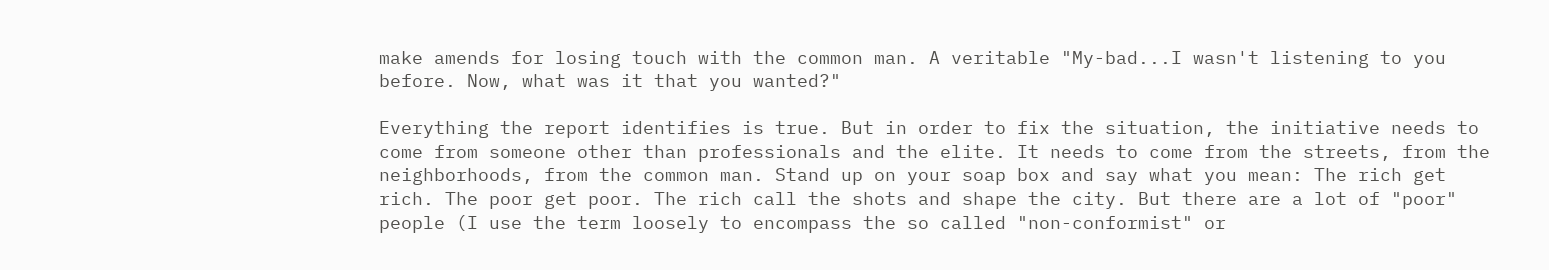make amends for losing touch with the common man. A veritable "My-bad...I wasn't listening to you before. Now, what was it that you wanted?"

Everything the report identifies is true. But in order to fix the situation, the initiative needs to come from someone other than professionals and the elite. It needs to come from the streets, from the neighborhoods, from the common man. Stand up on your soap box and say what you mean: The rich get rich. The poor get poor. The rich call the shots and shape the city. But there are a lot of "poor" people (I use the term loosely to encompass the so called "non-conformist" or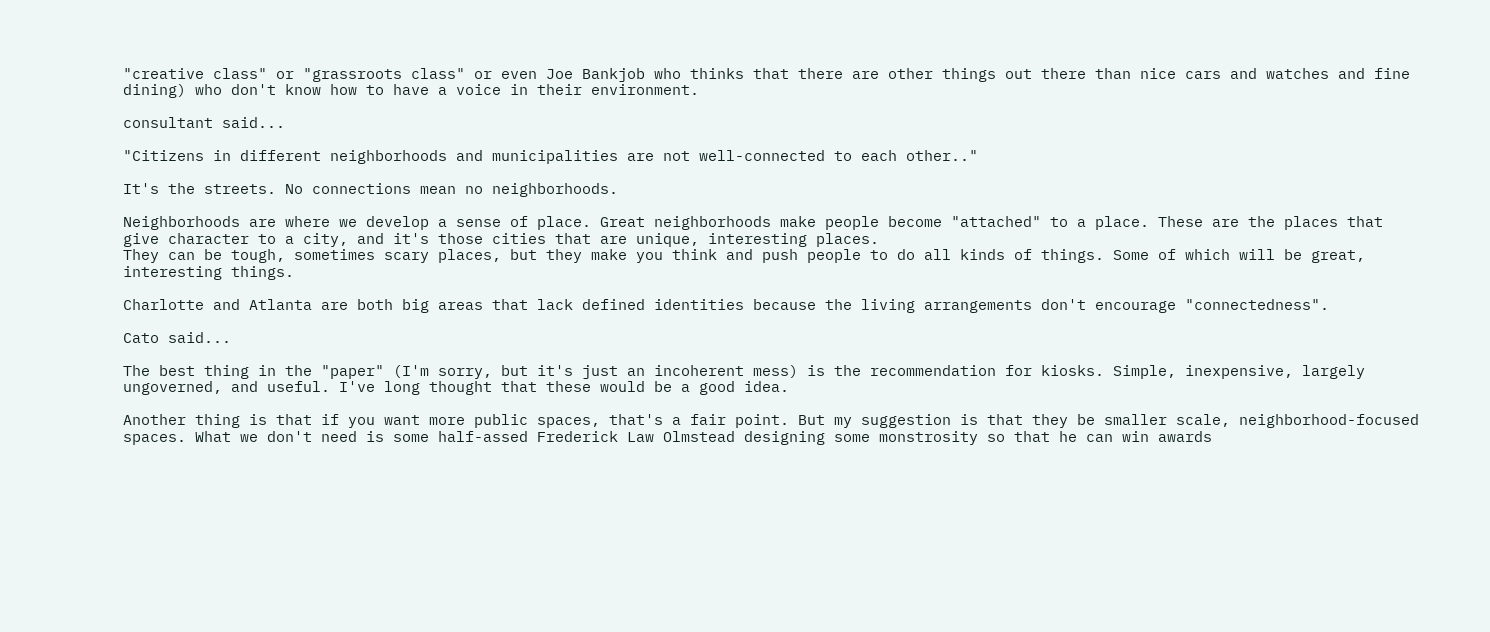"creative class" or "grassroots class" or even Joe Bankjob who thinks that there are other things out there than nice cars and watches and fine dining) who don't know how to have a voice in their environment.

consultant said...

"Citizens in different neighborhoods and municipalities are not well-connected to each other.."

It's the streets. No connections mean no neighborhoods.

Neighborhoods are where we develop a sense of place. Great neighborhoods make people become "attached" to a place. These are the places that give character to a city, and it's those cities that are unique, interesting places.
They can be tough, sometimes scary places, but they make you think and push people to do all kinds of things. Some of which will be great, interesting things.

Charlotte and Atlanta are both big areas that lack defined identities because the living arrangements don't encourage "connectedness".

Cato said...

The best thing in the "paper" (I'm sorry, but it's just an incoherent mess) is the recommendation for kiosks. Simple, inexpensive, largely ungoverned, and useful. I've long thought that these would be a good idea.

Another thing is that if you want more public spaces, that's a fair point. But my suggestion is that they be smaller scale, neighborhood-focused spaces. What we don't need is some half-assed Frederick Law Olmstead designing some monstrosity so that he can win awards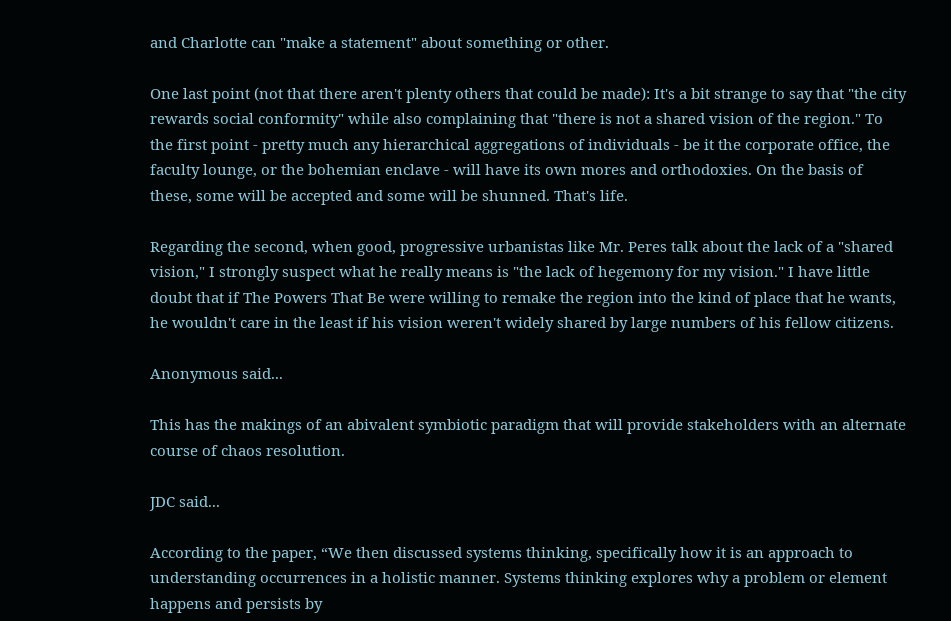and Charlotte can "make a statement" about something or other.

One last point (not that there aren't plenty others that could be made): It's a bit strange to say that "the city rewards social conformity" while also complaining that "there is not a shared vision of the region." To the first point - pretty much any hierarchical aggregations of individuals - be it the corporate office, the faculty lounge, or the bohemian enclave - will have its own mores and orthodoxies. On the basis of these, some will be accepted and some will be shunned. That's life.

Regarding the second, when good, progressive urbanistas like Mr. Peres talk about the lack of a "shared vision," I strongly suspect what he really means is "the lack of hegemony for my vision." I have little doubt that if The Powers That Be were willing to remake the region into the kind of place that he wants, he wouldn't care in the least if his vision weren't widely shared by large numbers of his fellow citizens.

Anonymous said...

This has the makings of an abivalent symbiotic paradigm that will provide stakeholders with an alternate course of chaos resolution.

JDC said...

According to the paper, “We then discussed systems thinking, specifically how it is an approach to understanding occurrences in a holistic manner. Systems thinking explores why a problem or element happens and persists by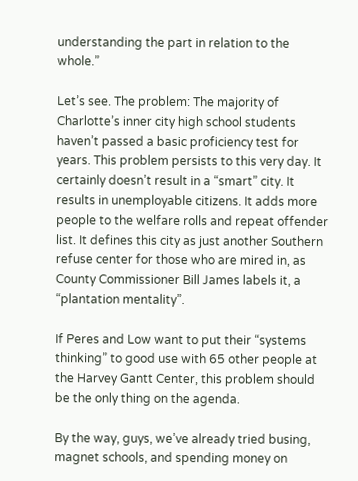understanding the part in relation to the whole.”

Let’s see. The problem: The majority of Charlotte’s inner city high school students haven’t passed a basic proficiency test for years. This problem persists to this very day. It certainly doesn’t result in a “smart” city. It results in unemployable citizens. It adds more people to the welfare rolls and repeat offender list. It defines this city as just another Southern refuse center for those who are mired in, as County Commissioner Bill James labels it, a “plantation mentality”.

If Peres and Low want to put their “systems thinking” to good use with 65 other people at the Harvey Gantt Center, this problem should be the only thing on the agenda.

By the way, guys, we’ve already tried busing, magnet schools, and spending money on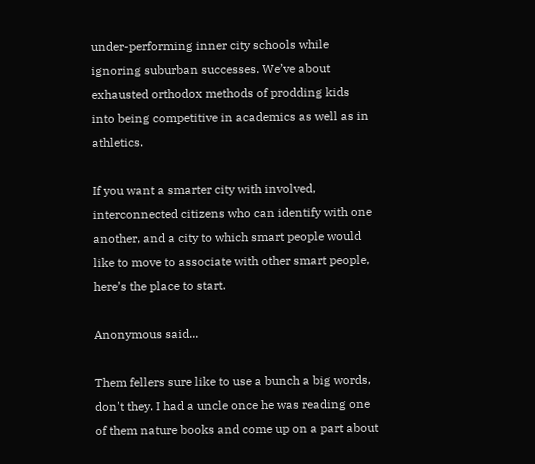under-performing inner city schools while ignoring suburban successes. We’ve about exhausted orthodox methods of prodding kids into being competitive in academics as well as in athletics.

If you want a smarter city with involved, interconnected citizens who can identify with one another, and a city to which smart people would like to move to associate with other smart people, here’s the place to start.

Anonymous said...

Them fellers sure like to use a bunch a big words, don't they. I had a uncle once he was reading one of them nature books and come up on a part about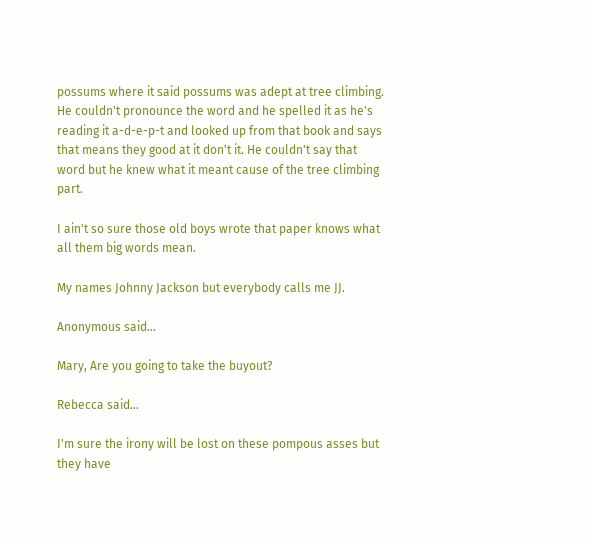possums where it said possums was adept at tree climbing. He couldn't pronounce the word and he spelled it as he's reading it a-d-e-p-t and looked up from that book and says that means they good at it don't it. He couldn't say that word but he knew what it meant cause of the tree climbing part.

I ain't so sure those old boys wrote that paper knows what all them big words mean.

My names Johnny Jackson but everybody calls me JJ.

Anonymous said...

Mary, Are you going to take the buyout?

Rebecca said...

I'm sure the irony will be lost on these pompous asses but they have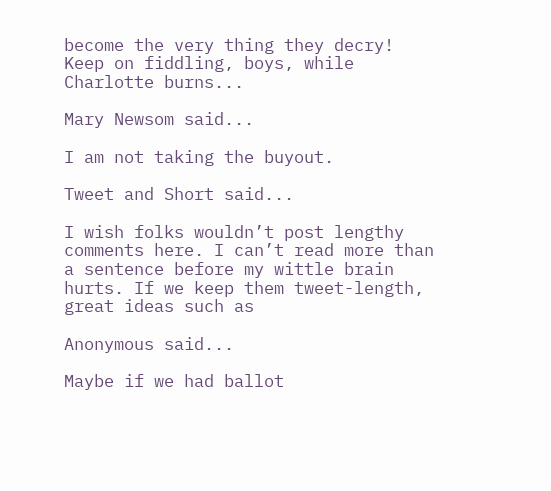become the very thing they decry! Keep on fiddling, boys, while Charlotte burns...

Mary Newsom said...

I am not taking the buyout.

Tweet and Short said...

I wish folks wouldn’t post lengthy comments here. I can’t read more than a sentence before my wittle brain hurts. If we keep them tweet-length, great ideas such as

Anonymous said...

Maybe if we had ballot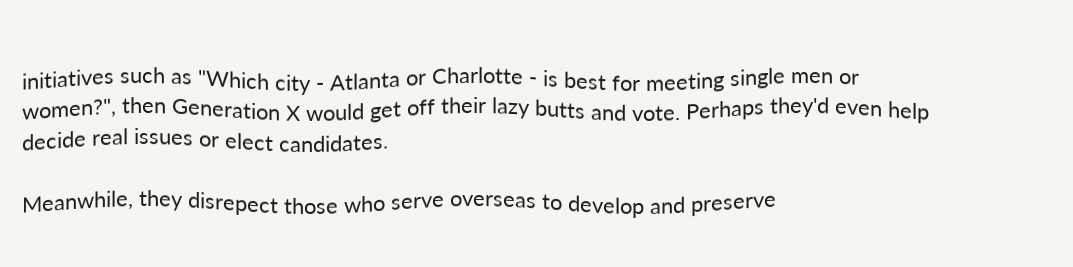initiatives such as "Which city - Atlanta or Charlotte - is best for meeting single men or women?", then Generation X would get off their lazy butts and vote. Perhaps they'd even help decide real issues or elect candidates.

Meanwhile, they disrepect those who serve overseas to develop and preserve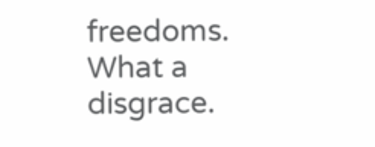freedoms. What a disgrace.